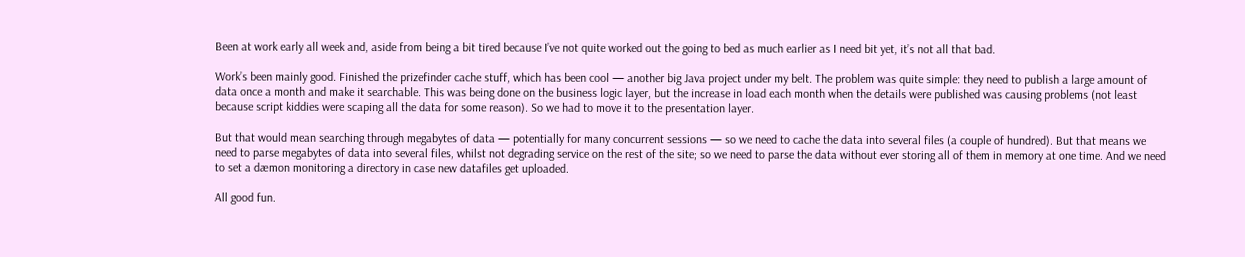Been at work early all week and, aside from being a bit tired because I’ve not quite worked out the going to bed as much earlier as I need bit yet, it’s not all that bad.

Work’s been mainly good. Finished the prizefinder cache stuff, which has been cool — another big Java project under my belt. The problem was quite simple: they need to publish a large amount of data once a month and make it searchable. This was being done on the business logic layer, but the increase in load each month when the details were published was causing problems (not least because script kiddies were scaping all the data for some reason). So we had to move it to the presentation layer.

But that would mean searching through megabytes of data — potentially for many concurrent sessions — so we need to cache the data into several files (a couple of hundred). But that means we need to parse megabytes of data into several files, whilst not degrading service on the rest of the site; so we need to parse the data without ever storing all of them in memory at one time. And we need to set a dæmon monitoring a directory in case new datafiles get uploaded.

All good fun.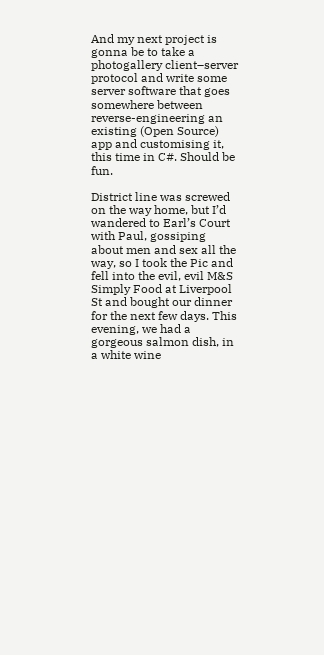And my next project is gonna be to take a photogallery client–server protocol and write some server software that goes somewhere between reverse-engineering an existing (Open Source) app and customising it, this time in C#. Should be fun.

District line was screwed on the way home, but I’d wandered to Earl’s Court with Paul, gossiping about men and sex all the way, so I took the Pic and fell into the evil, evil M&S Simply Food at Liverpool St and bought our dinner for the next few days. This evening, we had a gorgeous salmon dish, in a white wine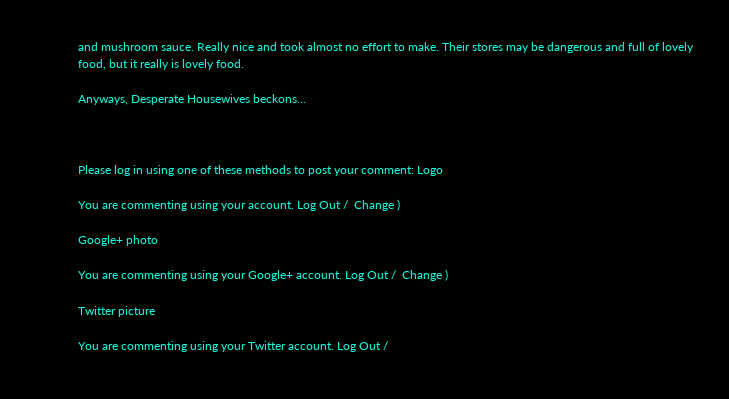and mushroom sauce. Really nice and took almost no effort to make. Their stores may be dangerous and full of lovely food, but it really is lovely food.

Anyways, Desperate Housewives beckons…



Please log in using one of these methods to post your comment: Logo

You are commenting using your account. Log Out /  Change )

Google+ photo

You are commenting using your Google+ account. Log Out /  Change )

Twitter picture

You are commenting using your Twitter account. Log Out /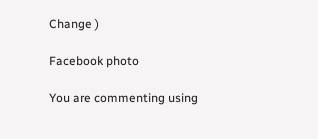Change )

Facebook photo

You are commenting using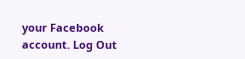your Facebook account. Log Out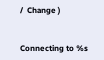/  Change )


Connecting to %s